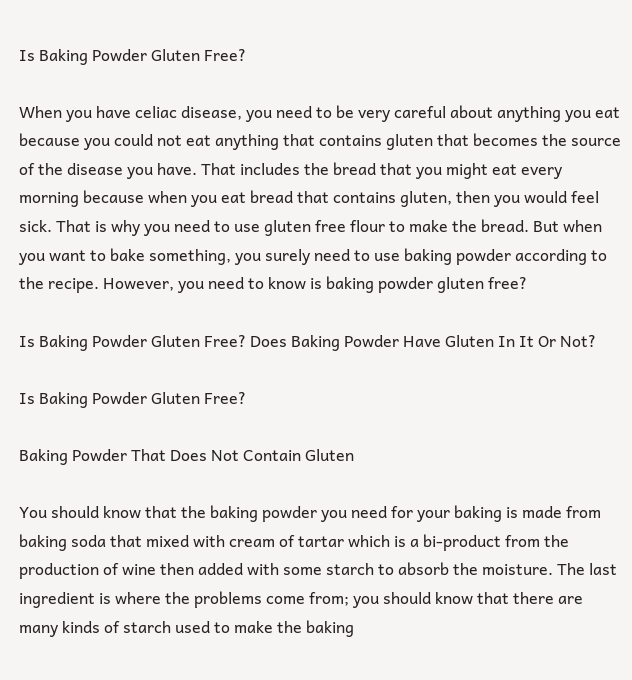Is Baking Powder Gluten Free?

When you have celiac disease, you need to be very careful about anything you eat because you could not eat anything that contains gluten that becomes the source of the disease you have. That includes the bread that you might eat every morning because when you eat bread that contains gluten, then you would feel sick. That is why you need to use gluten free flour to make the bread. But when you want to bake something, you surely need to use baking powder according to the recipe. However, you need to know is baking powder gluten free?

Is Baking Powder Gluten Free? Does Baking Powder Have Gluten In It Or Not?

Is Baking Powder Gluten Free?

Baking Powder That Does Not Contain Gluten

You should know that the baking powder you need for your baking is made from baking soda that mixed with cream of tartar which is a bi-product from the production of wine then added with some starch to absorb the moisture. The last ingredient is where the problems come from; you should know that there are many kinds of starch used to make the baking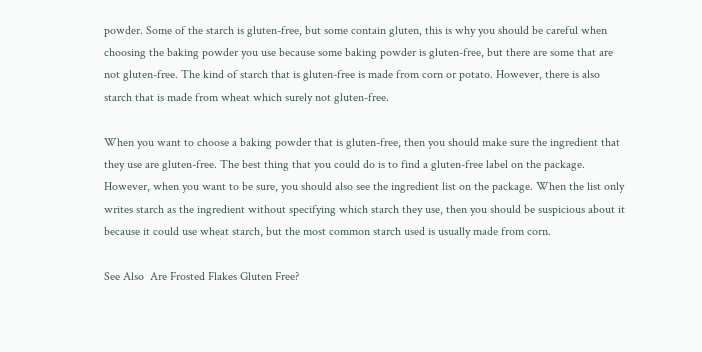powder. Some of the starch is gluten-free, but some contain gluten, this is why you should be careful when choosing the baking powder you use because some baking powder is gluten-free, but there are some that are not gluten-free. The kind of starch that is gluten-free is made from corn or potato. However, there is also starch that is made from wheat which surely not gluten-free.

When you want to choose a baking powder that is gluten-free, then you should make sure the ingredient that they use are gluten-free. The best thing that you could do is to find a gluten-free label on the package. However, when you want to be sure, you should also see the ingredient list on the package. When the list only writes starch as the ingredient without specifying which starch they use, then you should be suspicious about it because it could use wheat starch, but the most common starch used is usually made from corn.

See Also  Are Frosted Flakes Gluten Free?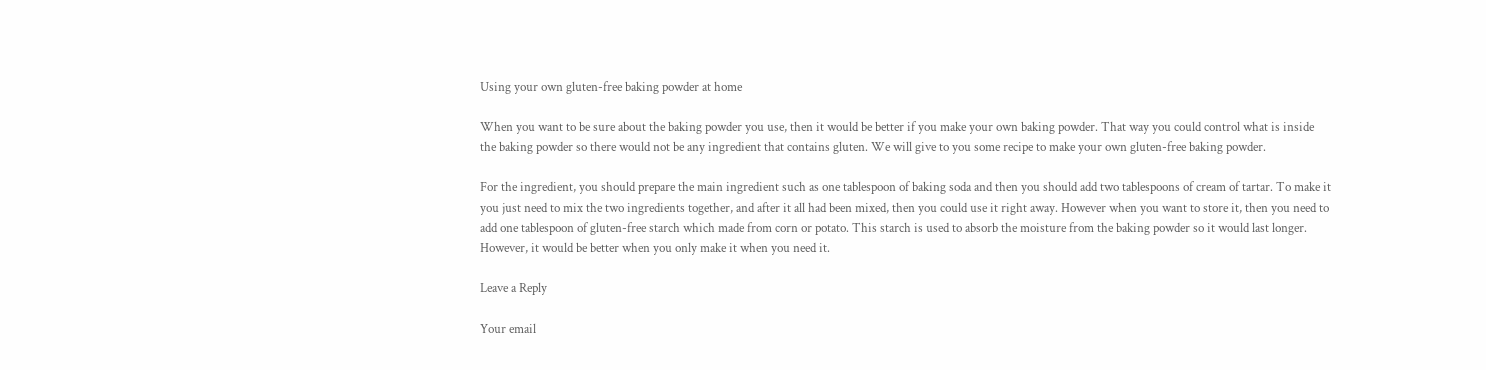Using your own gluten-free baking powder at home

When you want to be sure about the baking powder you use, then it would be better if you make your own baking powder. That way you could control what is inside the baking powder so there would not be any ingredient that contains gluten. We will give to you some recipe to make your own gluten-free baking powder.

For the ingredient, you should prepare the main ingredient such as one tablespoon of baking soda and then you should add two tablespoons of cream of tartar. To make it you just need to mix the two ingredients together, and after it all had been mixed, then you could use it right away. However when you want to store it, then you need to add one tablespoon of gluten-free starch which made from corn or potato. This starch is used to absorb the moisture from the baking powder so it would last longer. However, it would be better when you only make it when you need it.

Leave a Reply

Your email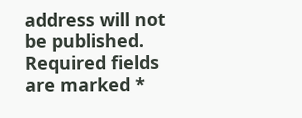address will not be published. Required fields are marked *